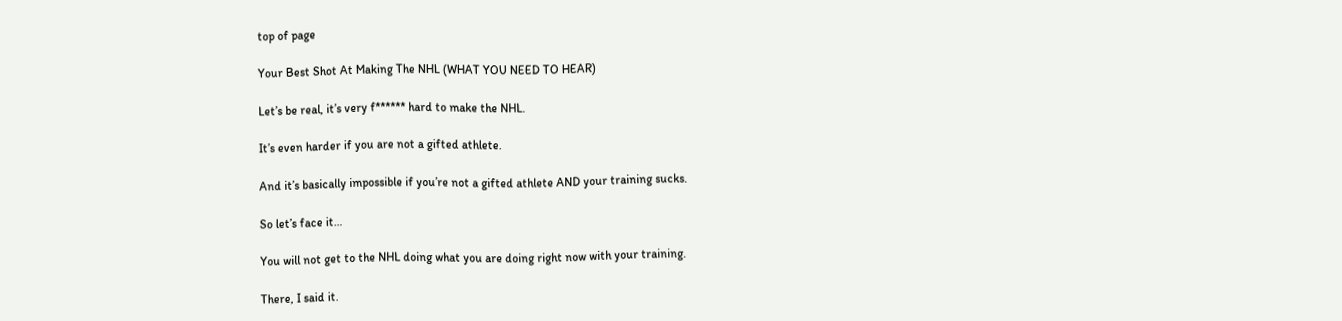top of page

Your Best Shot At Making The NHL (WHAT YOU NEED TO HEAR)

Let’s be real, it’s very f****** hard to make the NHL.

It’s even harder if you are not a gifted athlete.

And it’s basically impossible if you’re not a gifted athlete AND your training sucks.

So let’s face it…

You will not get to the NHL doing what you are doing right now with your training.

There, I said it.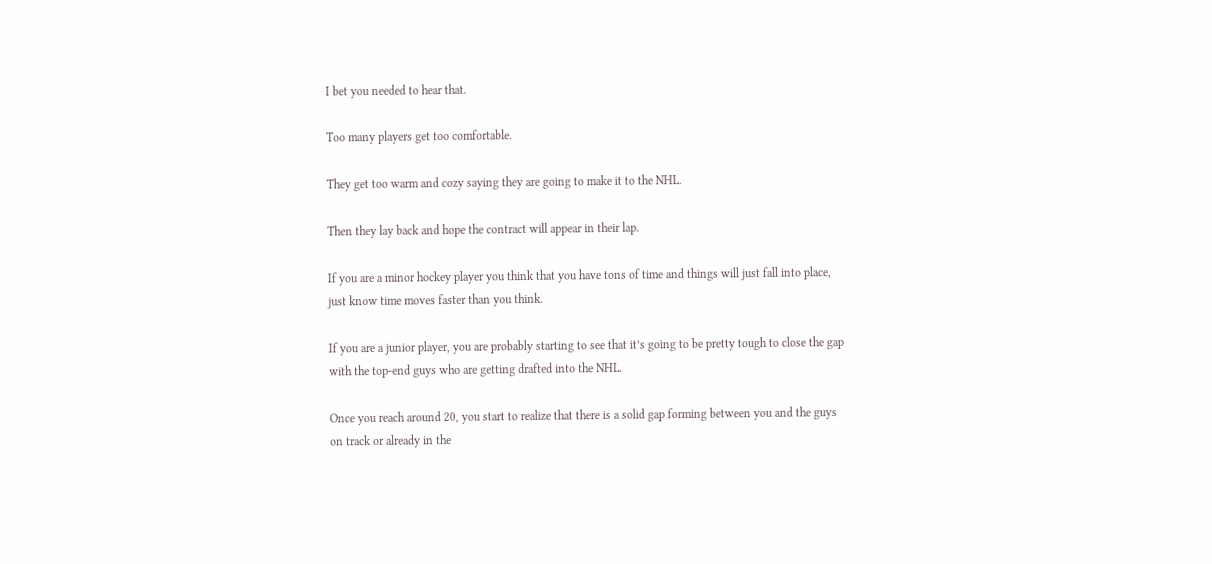I bet you needed to hear that.

Too many players get too comfortable.

They get too warm and cozy saying they are going to make it to the NHL.

Then they lay back and hope the contract will appear in their lap.

If you are a minor hockey player you think that you have tons of time and things will just fall into place, just know time moves faster than you think.

If you are a junior player, you are probably starting to see that it’s going to be pretty tough to close the gap with the top-end guys who are getting drafted into the NHL.

Once you reach around 20, you start to realize that there is a solid gap forming between you and the guys on track or already in the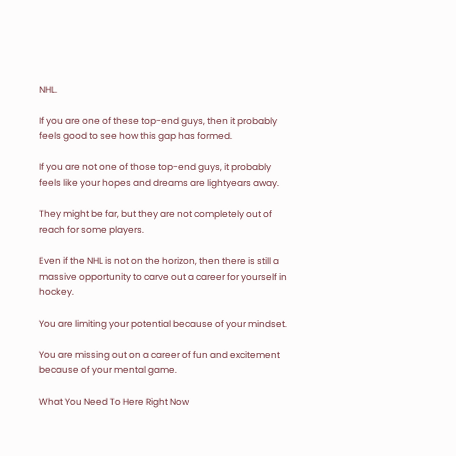NHL.

If you are one of these top-end guys, then it probably feels good to see how this gap has formed.

If you are not one of those top-end guys, it probably feels like your hopes and dreams are lightyears away.

They might be far, but they are not completely out of reach for some players.

Even if the NHL is not on the horizon, then there is still a massive opportunity to carve out a career for yourself in hockey.

You are limiting your potential because of your mindset.

You are missing out on a career of fun and excitement because of your mental game.

What You Need To Here Right Now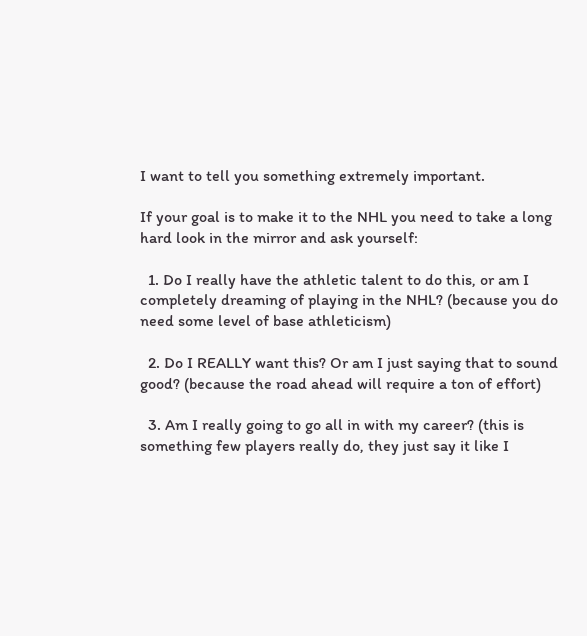I want to tell you something extremely important.

If your goal is to make it to the NHL you need to take a long hard look in the mirror and ask yourself:

  1. Do I really have the athletic talent to do this, or am I completely dreaming of playing in the NHL? (because you do need some level of base athleticism)

  2. Do I REALLY want this? Or am I just saying that to sound good? (because the road ahead will require a ton of effort)

  3. Am I really going to go all in with my career? (this is something few players really do, they just say it like I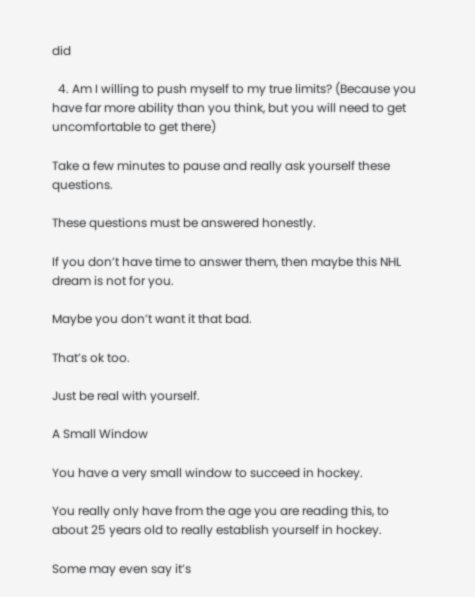did

  4. Am I willing to push myself to my true limits? (Because you have far more ability than you think, but you will need to get uncomfortable to get there)

Take a few minutes to pause and really ask yourself these questions.

These questions must be answered honestly.

If you don’t have time to answer them, then maybe this NHL dream is not for you.

Maybe you don’t want it that bad.

That’s ok too.

Just be real with yourself.

A Small Window

You have a very small window to succeed in hockey.

You really only have from the age you are reading this, to about 25 years old to really establish yourself in hockey.

Some may even say it’s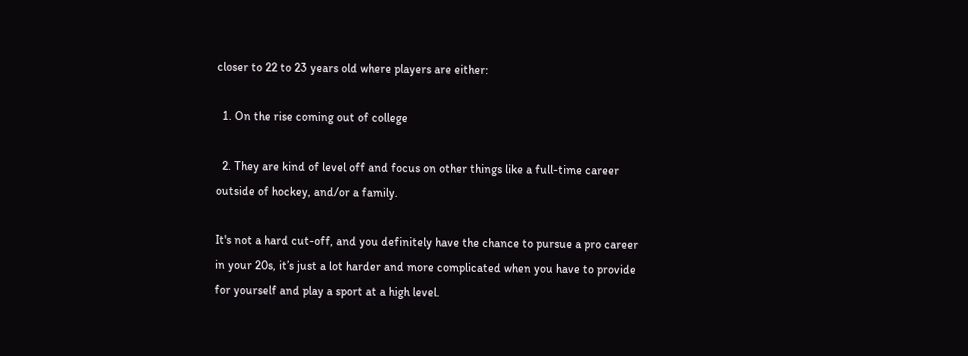closer to 22 to 23 years old where players are either:

  1. On the rise coming out of college

  2. They are kind of level off and focus on other things like a full-time career outside of hockey, and/or a family.

It's not a hard cut-off, and you definitely have the chance to pursue a pro career in your 20s, it’s just a lot harder and more complicated when you have to provide for yourself and play a sport at a high level.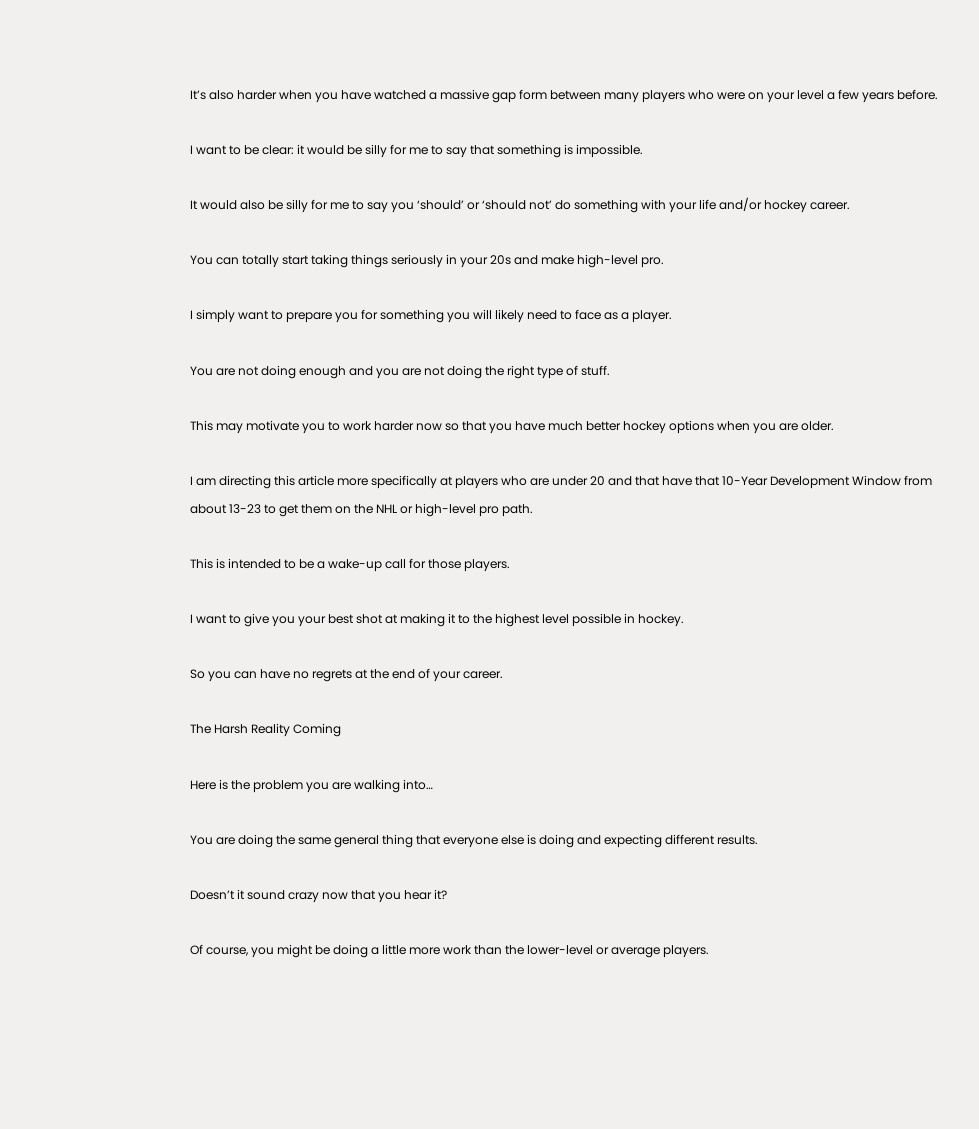It’s also harder when you have watched a massive gap form between many players who were on your level a few years before.

I want to be clear: it would be silly for me to say that something is impossible.

It would also be silly for me to say you ‘should’ or ‘should not’ do something with your life and/or hockey career.

You can totally start taking things seriously in your 20s and make high-level pro.

I simply want to prepare you for something you will likely need to face as a player.

You are not doing enough and you are not doing the right type of stuff.

This may motivate you to work harder now so that you have much better hockey options when you are older.

I am directing this article more specifically at players who are under 20 and that have that 10-Year Development Window from about 13-23 to get them on the NHL or high-level pro path.

This is intended to be a wake-up call for those players.

I want to give you your best shot at making it to the highest level possible in hockey.

So you can have no regrets at the end of your career.

The Harsh Reality Coming

Here is the problem you are walking into…

You are doing the same general thing that everyone else is doing and expecting different results.

Doesn’t it sound crazy now that you hear it?

Of course, you might be doing a little more work than the lower-level or average players.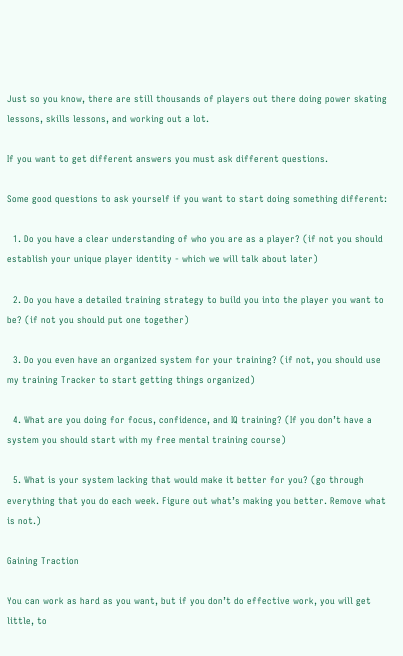Just so you know, there are still thousands of players out there doing power skating lessons, skills lessons, and working out a lot.

If you want to get different answers you must ask different questions.

Some good questions to ask yourself if you want to start doing something different:

  1. Do you have a clear understanding of who you are as a player? (if not you should establish your unique player identity - which we will talk about later)

  2. Do you have a detailed training strategy to build you into the player you want to be? (if not you should put one together)

  3. Do you even have an organized system for your training? (if not, you should use my training Tracker to start getting things organized)

  4. What are you doing for focus, confidence, and IQ training? (If you don’t have a system you should start with my free mental training course)

  5. What is your system lacking that would make it better for you? (go through everything that you do each week. Figure out what’s making you better. Remove what is not.)

Gaining Traction

You can work as hard as you want, but if you don’t do effective work, you will get little, to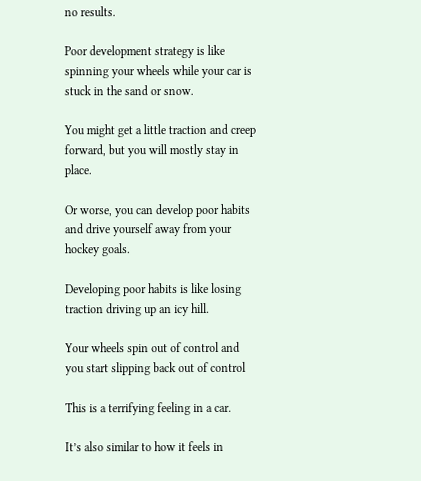no results.

Poor development strategy is like spinning your wheels while your car is stuck in the sand or snow.

You might get a little traction and creep forward, but you will mostly stay in place.

Or worse, you can develop poor habits and drive yourself away from your hockey goals.

Developing poor habits is like losing traction driving up an icy hill.

Your wheels spin out of control and you start slipping back out of control

This is a terrifying feeling in a car.

It’s also similar to how it feels in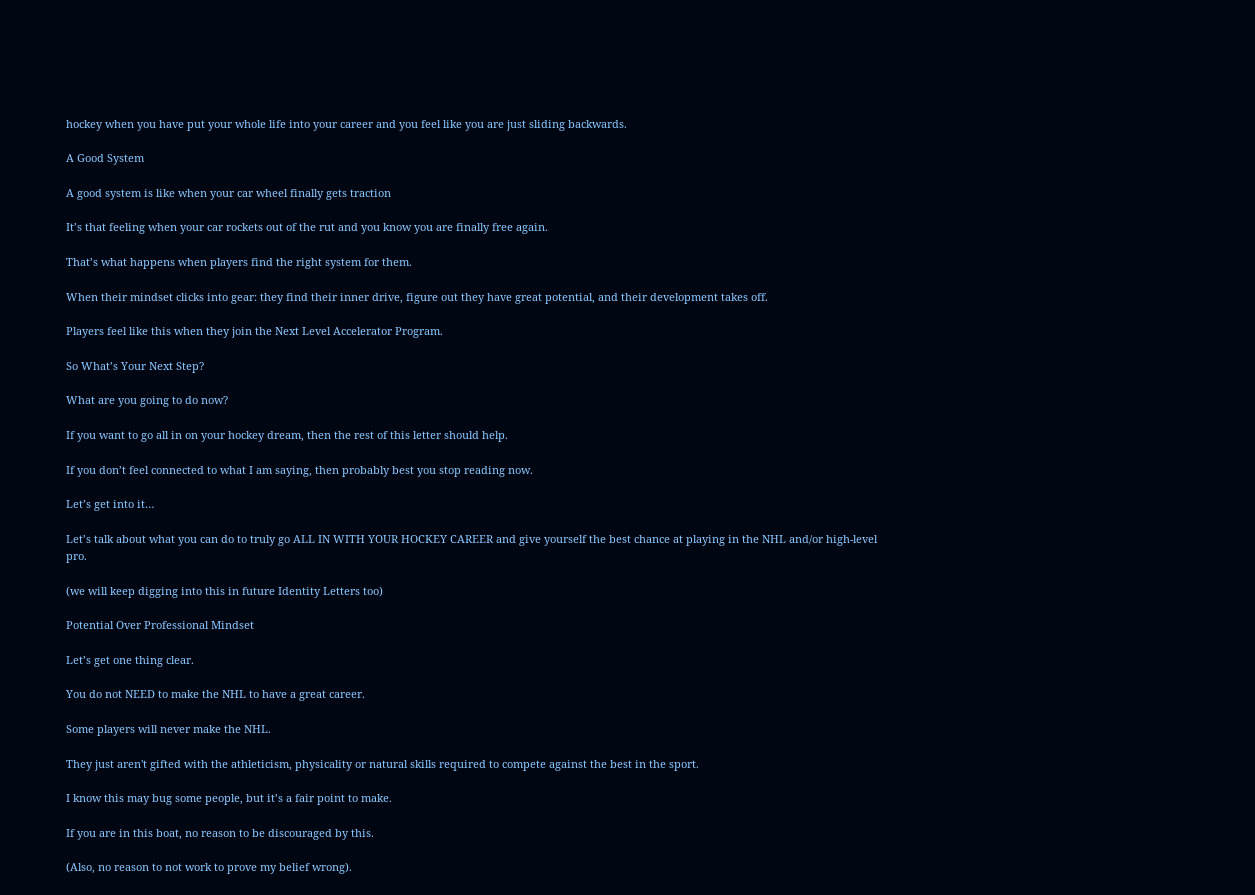hockey when you have put your whole life into your career and you feel like you are just sliding backwards.

A Good System

A good system is like when your car wheel finally gets traction

It’s that feeling when your car rockets out of the rut and you know you are finally free again.

That’s what happens when players find the right system for them.

When their mindset clicks into gear: they find their inner drive, figure out they have great potential, and their development takes off.

Players feel like this when they join the Next Level Accelerator Program.

So What’s Your Next Step?

What are you going to do now?

If you want to go all in on your hockey dream, then the rest of this letter should help.

If you don’t feel connected to what I am saying, then probably best you stop reading now.

Let’s get into it…

Let’s talk about what you can do to truly go ALL IN WITH YOUR HOCKEY CAREER and give yourself the best chance at playing in the NHL and/or high-level pro.

(we will keep digging into this in future Identity Letters too)

Potential Over Professional Mindset

Let’s get one thing clear.

You do not NEED to make the NHL to have a great career.

Some players will never make the NHL.

They just aren't gifted with the athleticism, physicality or natural skills required to compete against the best in the sport.

I know this may bug some people, but it’s a fair point to make.

If you are in this boat, no reason to be discouraged by this.

(Also, no reason to not work to prove my belief wrong).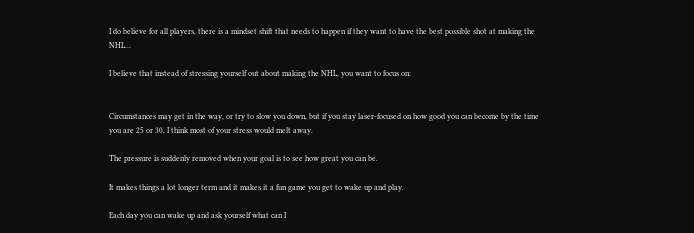I do believe for all players, there is a mindset shift that needs to happen if they want to have the best possible shot at making the NHL…

I believe that instead of stressing yourself out about making the NHL, you want to focus on:


Circumstances may get in the way, or try to slow you down, but if you stay laser-focused on how good you can become by the time you are 25 or 30, I think most of your stress would melt away.

The pressure is suddenly removed when your goal is to see how great you can be.

It makes things a lot longer term and it makes it a fun game you get to wake up and play.

Each day you can wake up and ask yourself what can I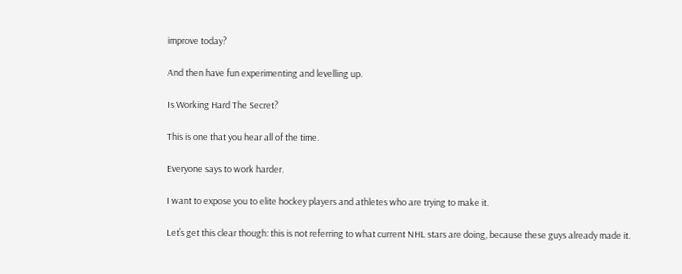improve today?

And then have fun experimenting and levelling up.

Is Working Hard The Secret?

This is one that you hear all of the time.

Everyone says to work harder.

I want to expose you to elite hockey players and athletes who are trying to make it.

Let’s get this clear though: this is not referring to what current NHL stars are doing, because these guys already made it.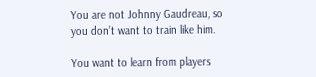You are not Johnny Gaudreau, so you don’t want to train like him.

You want to learn from players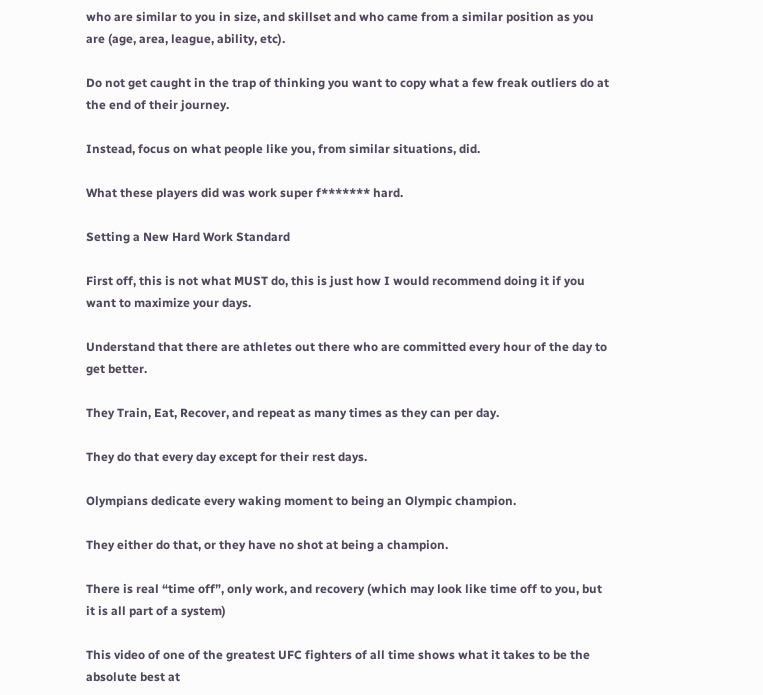who are similar to you in size, and skillset and who came from a similar position as you are (age, area, league, ability, etc).

Do not get caught in the trap of thinking you want to copy what a few freak outliers do at the end of their journey.

Instead, focus on what people like you, from similar situations, did.

What these players did was work super f******* hard.

Setting a New Hard Work Standard

First off, this is not what MUST do, this is just how I would recommend doing it if you want to maximize your days.

Understand that there are athletes out there who are committed every hour of the day to get better.

They Train, Eat, Recover, and repeat as many times as they can per day.

They do that every day except for their rest days.

Olympians dedicate every waking moment to being an Olympic champion.

They either do that, or they have no shot at being a champion.

There is real “time off”, only work, and recovery (which may look like time off to you, but it is all part of a system)

This video of one of the greatest UFC fighters of all time shows what it takes to be the absolute best at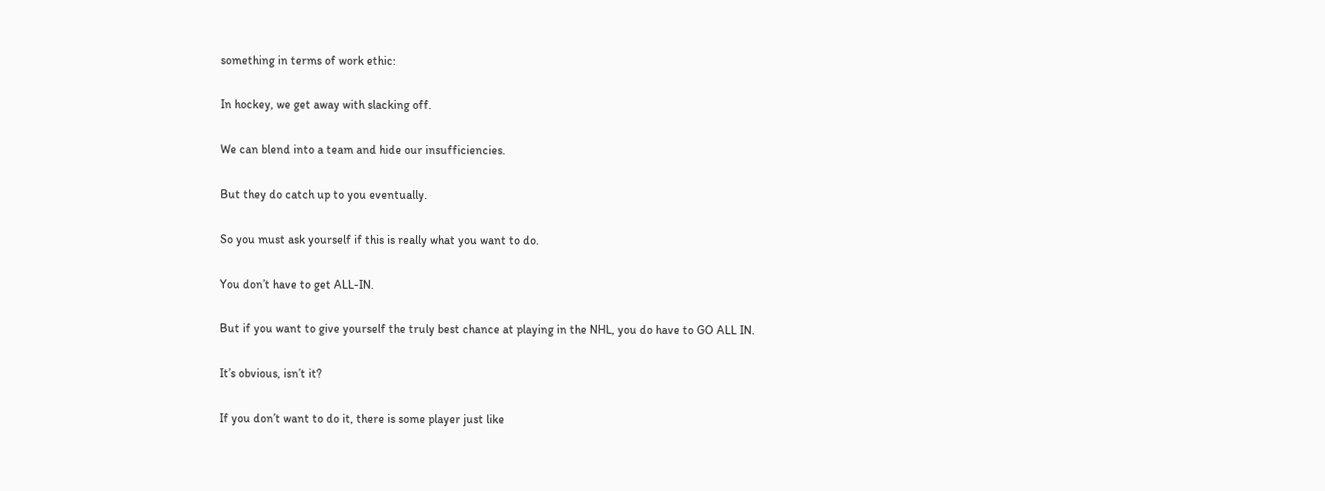something in terms of work ethic:

In hockey, we get away with slacking off.

We can blend into a team and hide our insufficiencies.

But they do catch up to you eventually.

So you must ask yourself if this is really what you want to do.

You don’t have to get ALL-IN.

But if you want to give yourself the truly best chance at playing in the NHL, you do have to GO ALL IN.

It’s obvious, isn’t it?

If you don’t want to do it, there is some player just like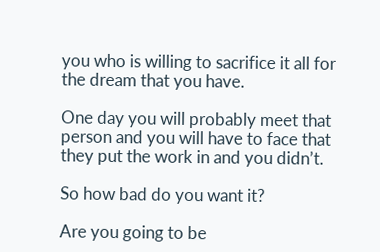you who is willing to sacrifice it all for the dream that you have.

One day you will probably meet that person and you will have to face that they put the work in and you didn’t.

So how bad do you want it?

Are you going to be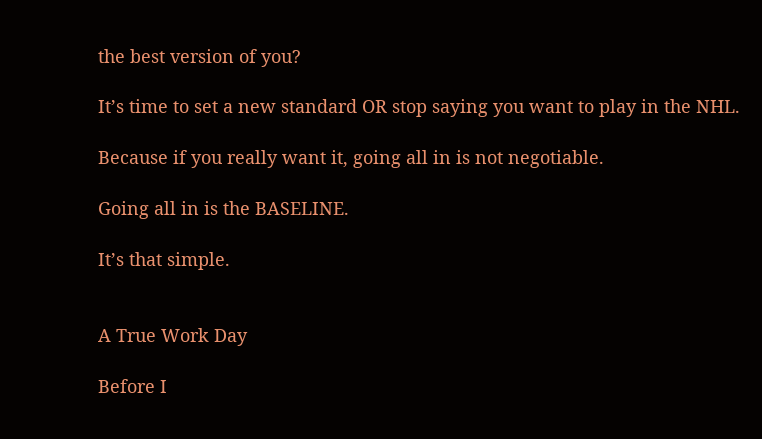the best version of you?

It’s time to set a new standard OR stop saying you want to play in the NHL.

Because if you really want it, going all in is not negotiable.

Going all in is the BASELINE.

It’s that simple.


A True Work Day

Before I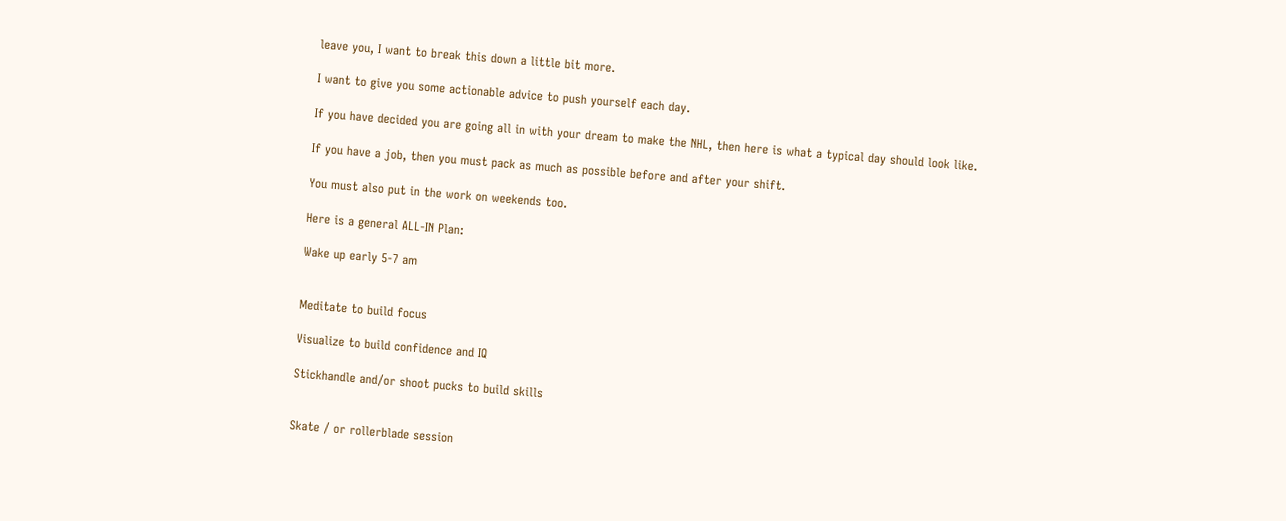leave you, I want to break this down a little bit more.

I want to give you some actionable advice to push yourself each day.

If you have decided you are going all in with your dream to make the NHL, then here is what a typical day should look like.

If you have a job, then you must pack as much as possible before and after your shift.

You must also put in the work on weekends too.

Here is a general ALL-IN Plan:

Wake up early 5-7 am


Meditate to build focus

Visualize to build confidence and IQ

Stickhandle and/or shoot pucks to build skills


Skate / or rollerblade session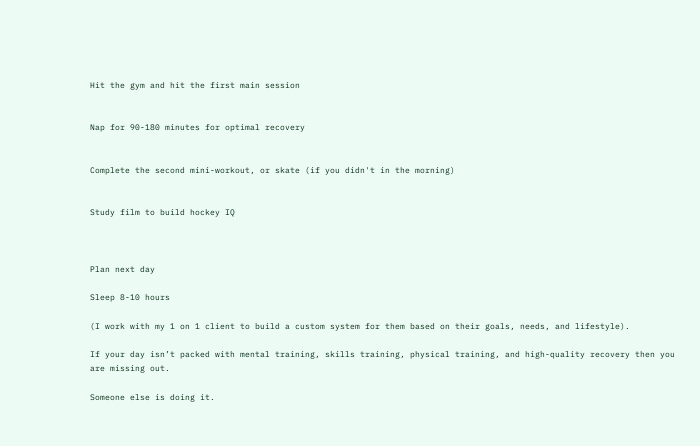Hit the gym and hit the first main session


Nap for 90-180 minutes for optimal recovery


Complete the second mini-workout, or skate (if you didn't in the morning)


Study film to build hockey IQ



Plan next day

Sleep 8-10 hours

(I work with my 1 on 1 client to build a custom system for them based on their goals, needs, and lifestyle).

If your day isn’t packed with mental training, skills training, physical training, and high-quality recovery then you are missing out.

Someone else is doing it.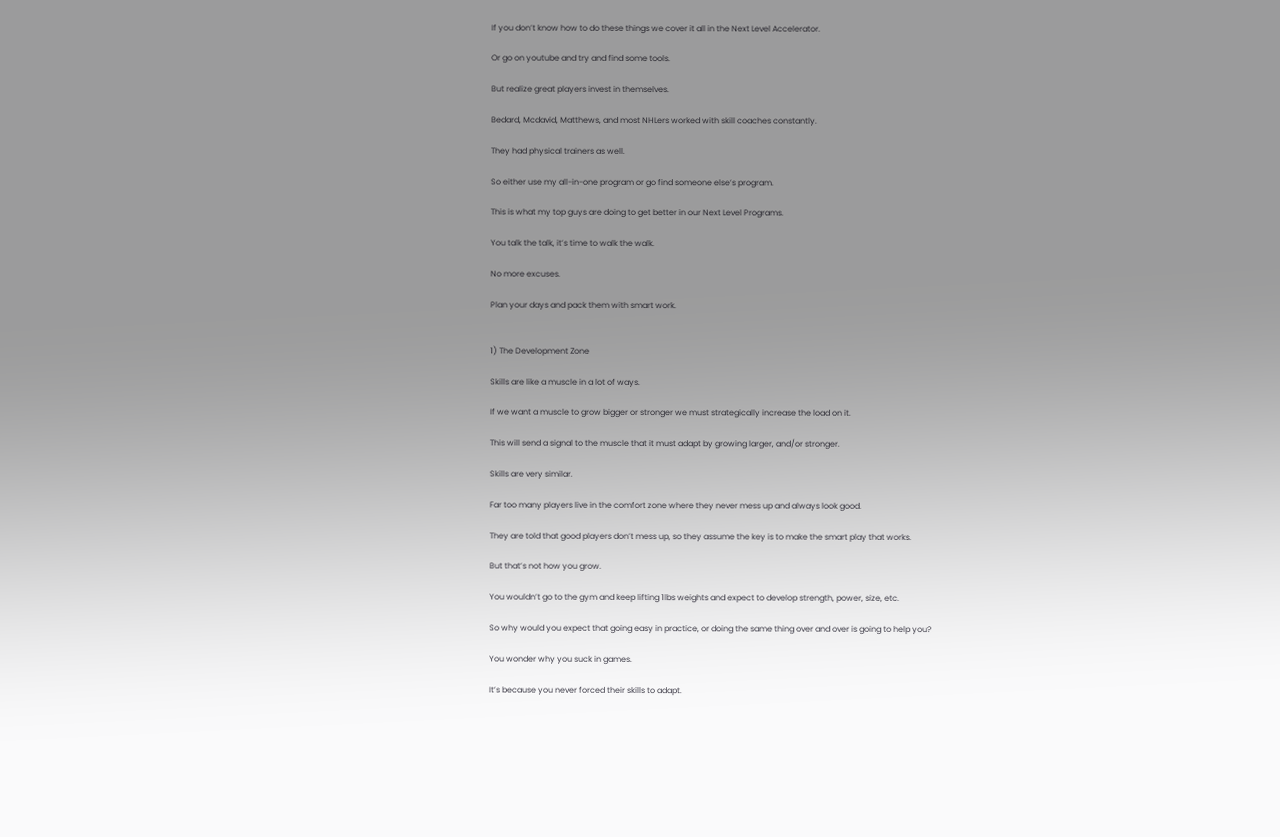If you don’t know how to do these things we cover it all in the Next Level Accelerator.

Or go on youtube and try and find some tools.

But realize great players invest in themselves.

Bedard, Mcdavid, Matthews, and most NHLers worked with skill coaches constantly.

They had physical trainers as well.

So either use my all-in-one program or go find someone else’s program.

This is what my top guys are doing to get better in our Next Level Programs.

You talk the talk, it’s time to walk the walk.

No more excuses.

Plan your days and pack them with smart work.


1) The Development Zone

Skills are like a muscle in a lot of ways.

If we want a muscle to grow bigger or stronger we must strategically increase the load on it.

This will send a signal to the muscle that it must adapt by growing larger, and/or stronger.

Skills are very similar.

Far too many players live in the comfort zone where they never mess up and always look good.

They are told that good players don’t mess up, so they assume the key is to make the smart play that works.

But that’s not how you grow.

You wouldn’t go to the gym and keep lifting 1lbs weights and expect to develop strength, power, size, etc.

So why would you expect that going easy in practice, or doing the same thing over and over is going to help you?

You wonder why you suck in games.

It’s because you never forced their skills to adapt.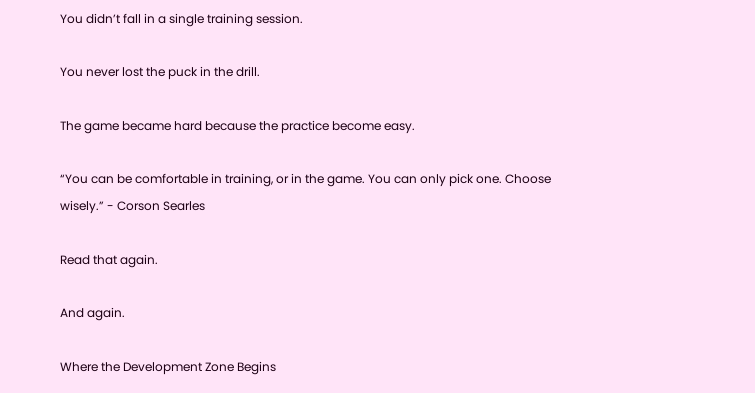You didn’t fall in a single training session.

You never lost the puck in the drill.

The game became hard because the practice become easy.

“You can be comfortable in training, or in the game. You can only pick one. Choose wisely.” - Corson Searles

Read that again.

And again.

Where the Development Zone Begins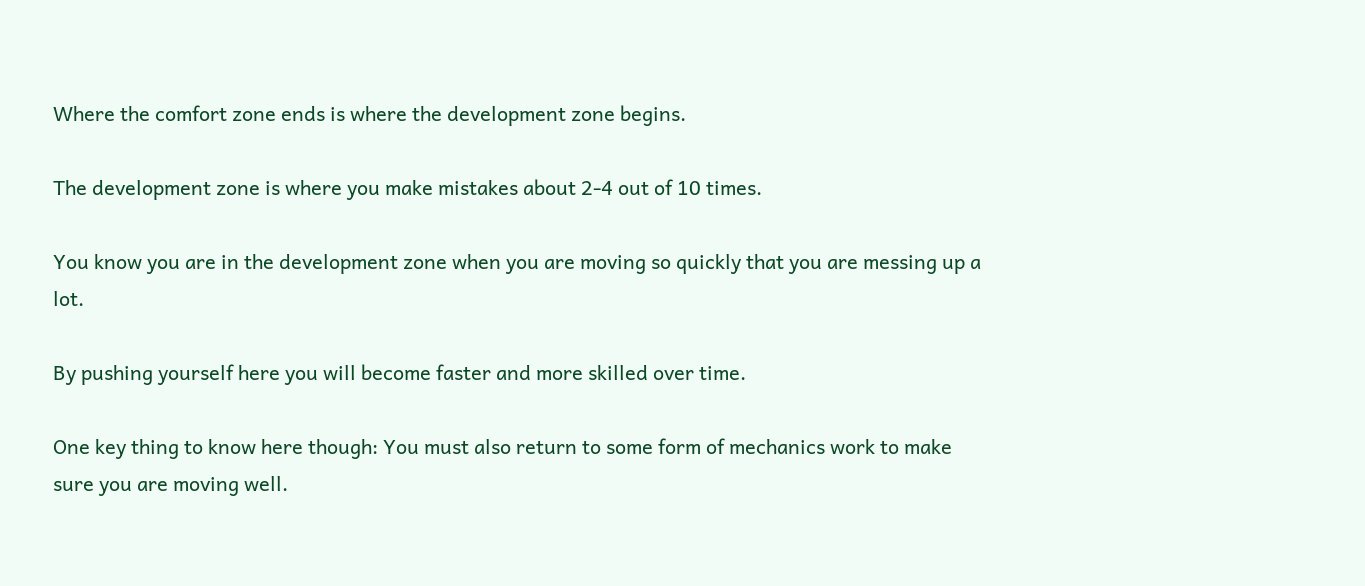Where the comfort zone ends is where the development zone begins.

The development zone is where you make mistakes about 2-4 out of 10 times.

You know you are in the development zone when you are moving so quickly that you are messing up a lot.

By pushing yourself here you will become faster and more skilled over time.

One key thing to know here though: You must also return to some form of mechanics work to make sure you are moving well.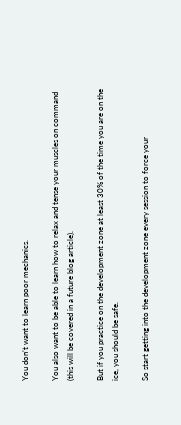You don’t want to learn poor mechanics.

You also want to be able to learn how to relax and tense your muscles on command (this will be covered in a future blog article).

But if you practice on the development zone at least 30% of the time you are on the ice, you should be safe.

So start getting into the development zone every session to force your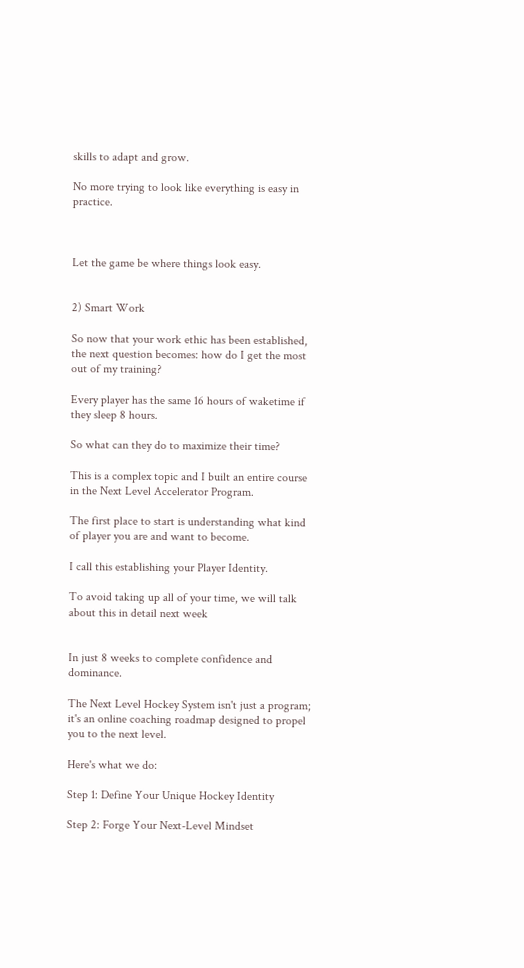skills to adapt and grow.

No more trying to look like everything is easy in practice.



Let the game be where things look easy.


2) Smart Work

So now that your work ethic has been established, the next question becomes: how do I get the most out of my training?

Every player has the same 16 hours of waketime if they sleep 8 hours.

So what can they do to maximize their time?

This is a complex topic and I built an entire course in the Next Level Accelerator Program.

The first place to start is understanding what kind of player you are and want to become.

I call this establishing your Player Identity.

To avoid taking up all of your time, we will talk about this in detail next week


In just 8 weeks to complete confidence and dominance.

The Next Level Hockey System isn't just a program; it's an online coaching roadmap designed to propel you to the next level.

Here's what we do:

Step 1: Define Your Unique Hockey Identity

Step 2: Forge Your Next-Level Mindset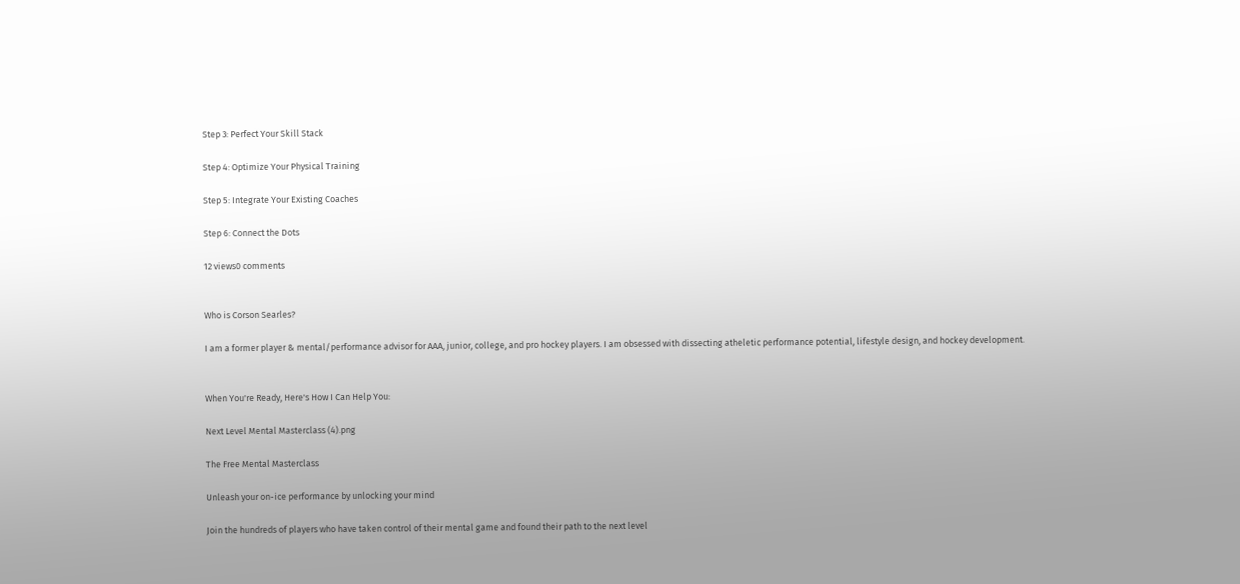Step 3: Perfect Your Skill Stack

Step 4: Optimize Your Physical Training

Step 5: Integrate Your Existing Coaches

Step 6: Connect the Dots

12 views0 comments


Who is Corson Searles?

I am a former player & mental/performance advisor for AAA, junior, college, and pro hockey players. I am obsessed with dissecting atheletic performance potential, lifestyle design, and hockey development.


When You're Ready, Here's How I Can Help You:

Next Level Mental Masterclass (4).png

The Free Mental Masterclass

Unleash your on-ice performance by unlocking your mind

Join the hundreds of players who have taken control of their mental game and found their path to the next level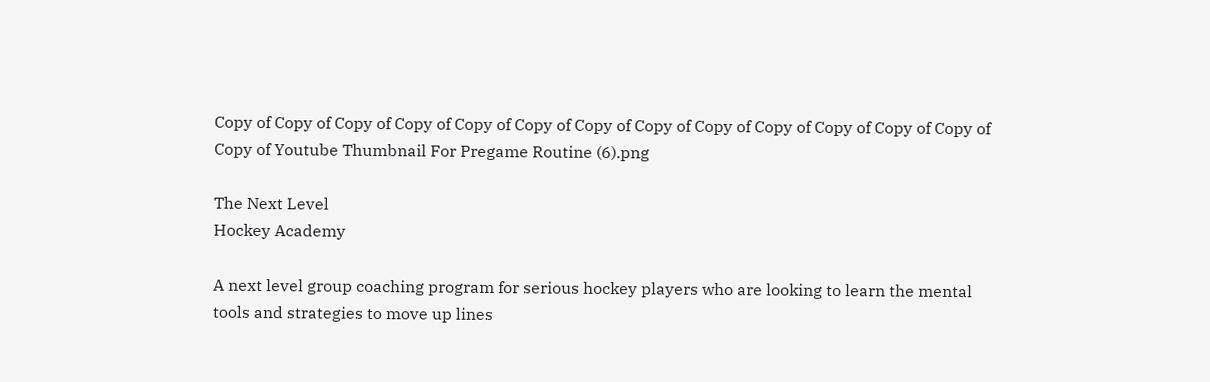Copy of Copy of Copy of Copy of Copy of Copy of Copy of Copy of Copy of Copy of Copy of Copy of Copy of Copy of Youtube Thumbnail For Pregame Routine (6).png

The Next Level
Hockey Academy

A next level group coaching program for serious hockey players who are looking to learn the mental tools and strategies to move up lines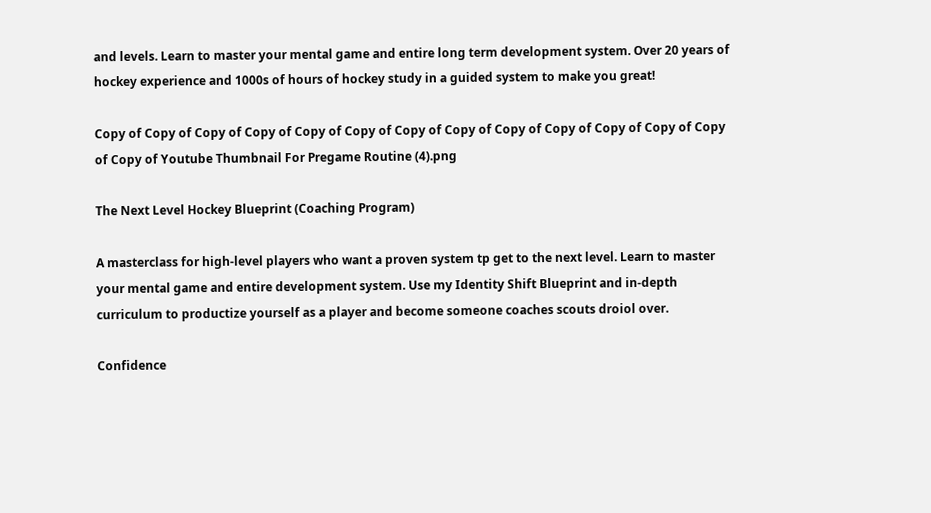and levels. Learn to master your mental game and entire long term development system. Over 20 years of hockey experience and 1000s of hours of hockey study in a guided system to make you great!

Copy of Copy of Copy of Copy of Copy of Copy of Copy of Copy of Copy of Copy of Copy of Copy of Copy of Copy of Youtube Thumbnail For Pregame Routine (4).png

The Next Level Hockey Blueprint (Coaching Program)

A masterclass for high-level players who want a proven system tp get to the next level. Learn to master your mental game and entire development system. Use my Identity Shift Blueprint and in-depth curriculum to productize yourself as a player and become someone coaches scouts droiol over.

Confidence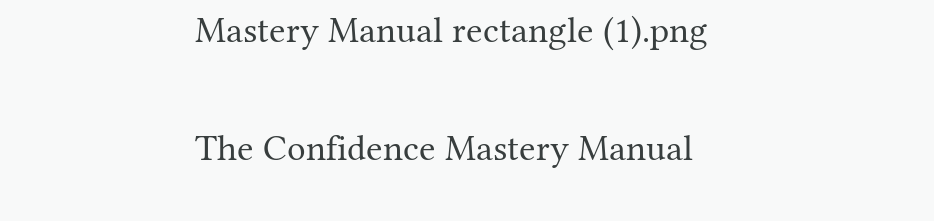Mastery Manual rectangle (1).png

The Confidence Mastery Manual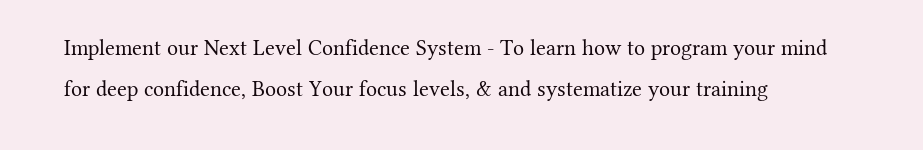Implement our Next Level Confidence System - To learn how to program your mind for deep confidence, Boost Your focus levels, & and systematize your training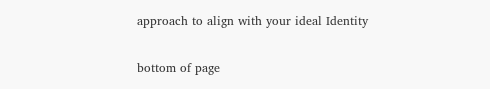approach to align with your ideal Identity

bottom of page